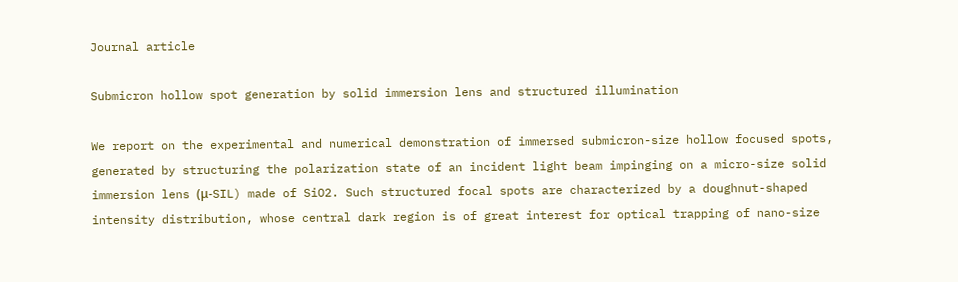Journal article

Submicron hollow spot generation by solid immersion lens and structured illumination

We report on the experimental and numerical demonstration of immersed submicron-size hollow focused spots, generated by structuring the polarization state of an incident light beam impinging on a micro-size solid immersion lens (μ-SIL) made of SiO2. Such structured focal spots are characterized by a doughnut-shaped intensity distribution, whose central dark region is of great interest for optical trapping of nano-size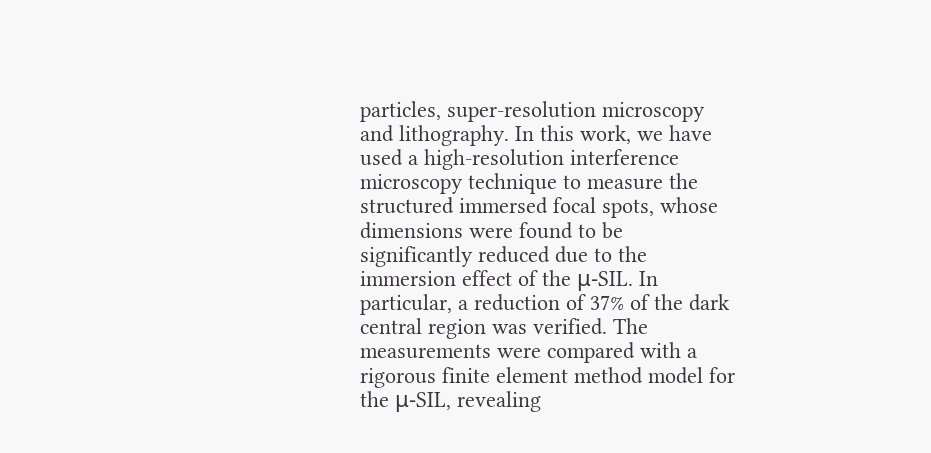particles, super-resolution microscopy and lithography. In this work, we have used a high-resolution interference microscopy technique to measure the structured immersed focal spots, whose dimensions were found to be significantly reduced due to the immersion effect of the μ-SIL. In particular, a reduction of 37% of the dark central region was verified. The measurements were compared with a rigorous finite element method model for the μ-SIL, revealing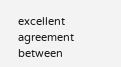excellent agreement between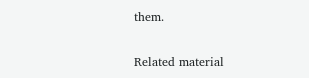them.

Related material